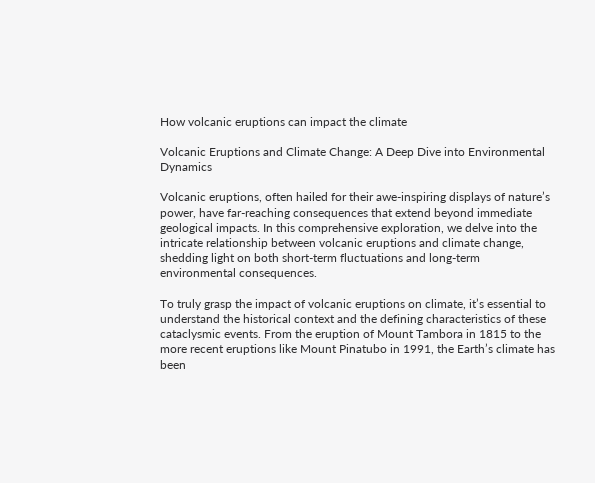How volcanic eruptions can impact the climate

Volcanic Eruptions and Climate Change: A Deep Dive into Environmental Dynamics

Volcanic eruptions, often hailed for their awe-inspiring displays of nature’s power, have far-reaching consequences that extend beyond immediate geological impacts. In this comprehensive exploration, we delve into the intricate relationship between volcanic eruptions and climate change, shedding light on both short-term fluctuations and long-term environmental consequences.

To truly grasp the impact of volcanic eruptions on climate, it’s essential to understand the historical context and the defining characteristics of these cataclysmic events. From the eruption of Mount Tambora in 1815 to the more recent eruptions like Mount Pinatubo in 1991, the Earth’s climate has been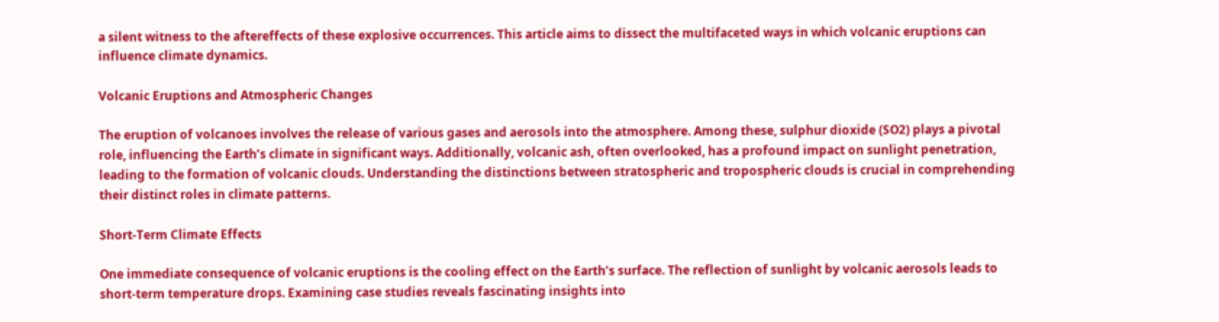a silent witness to the aftereffects of these explosive occurrences. This article aims to dissect the multifaceted ways in which volcanic eruptions can influence climate dynamics.

Volcanic Eruptions and Atmospheric Changes

The eruption of volcanoes involves the release of various gases and aerosols into the atmosphere. Among these, sulphur dioxide (SO2) plays a pivotal role, influencing the Earth’s climate in significant ways. Additionally, volcanic ash, often overlooked, has a profound impact on sunlight penetration, leading to the formation of volcanic clouds. Understanding the distinctions between stratospheric and tropospheric clouds is crucial in comprehending their distinct roles in climate patterns.

Short-Term Climate Effects

One immediate consequence of volcanic eruptions is the cooling effect on the Earth’s surface. The reflection of sunlight by volcanic aerosols leads to short-term temperature drops. Examining case studies reveals fascinating insights into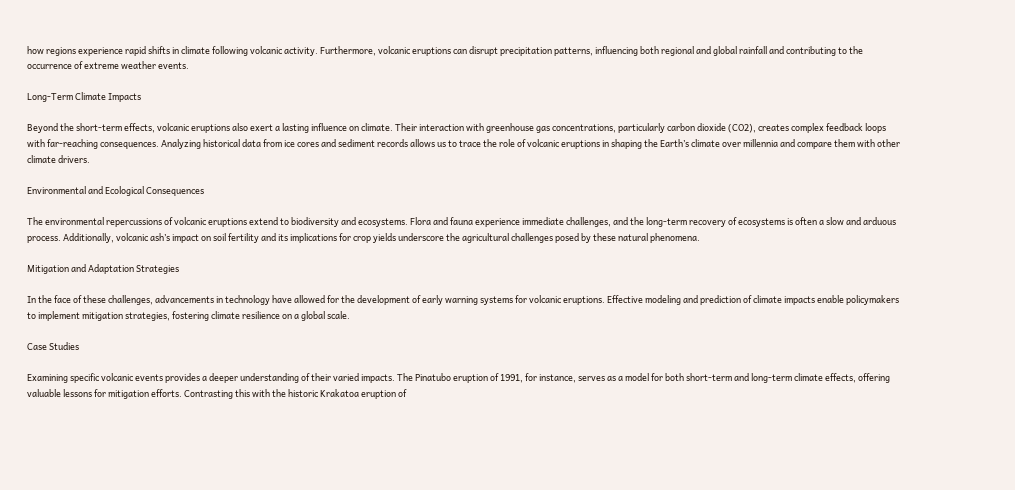how regions experience rapid shifts in climate following volcanic activity. Furthermore, volcanic eruptions can disrupt precipitation patterns, influencing both regional and global rainfall and contributing to the occurrence of extreme weather events.

Long-Term Climate Impacts

Beyond the short-term effects, volcanic eruptions also exert a lasting influence on climate. Their interaction with greenhouse gas concentrations, particularly carbon dioxide (CO2), creates complex feedback loops with far-reaching consequences. Analyzing historical data from ice cores and sediment records allows us to trace the role of volcanic eruptions in shaping the Earth’s climate over millennia and compare them with other climate drivers.

Environmental and Ecological Consequences

The environmental repercussions of volcanic eruptions extend to biodiversity and ecosystems. Flora and fauna experience immediate challenges, and the long-term recovery of ecosystems is often a slow and arduous process. Additionally, volcanic ash’s impact on soil fertility and its implications for crop yields underscore the agricultural challenges posed by these natural phenomena.

Mitigation and Adaptation Strategies

In the face of these challenges, advancements in technology have allowed for the development of early warning systems for volcanic eruptions. Effective modeling and prediction of climate impacts enable policymakers to implement mitigation strategies, fostering climate resilience on a global scale.

Case Studies

Examining specific volcanic events provides a deeper understanding of their varied impacts. The Pinatubo eruption of 1991, for instance, serves as a model for both short-term and long-term climate effects, offering valuable lessons for mitigation efforts. Contrasting this with the historic Krakatoa eruption of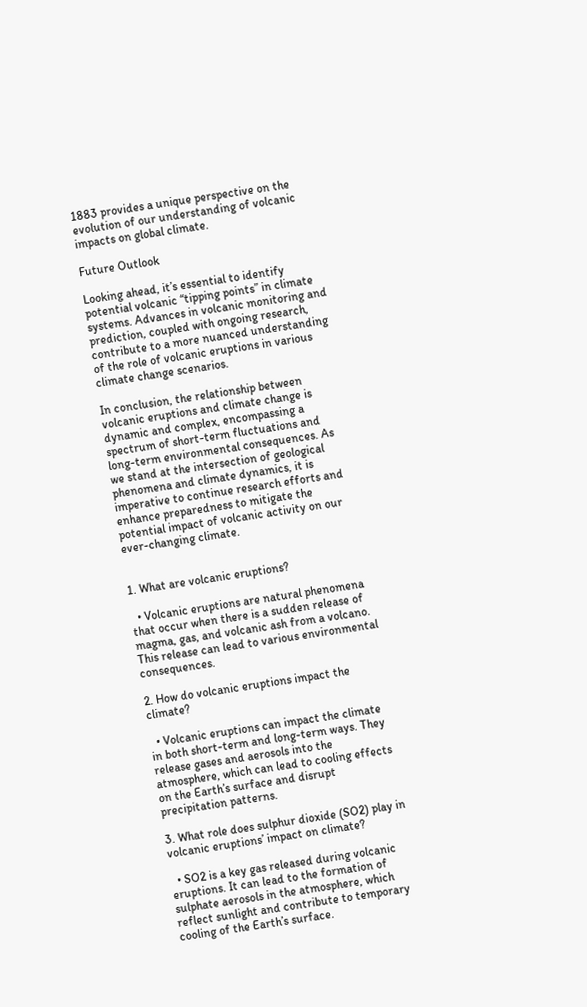1883 provides a unique perspective on the evolution of our understanding of volcanic impacts on global climate.

Future Outlook

Looking ahead, it’s essential to identify potential volcanic “tipping points” in climate systems. Advances in volcanic monitoring and prediction, coupled with ongoing research, contribute to a more nuanced understanding of the role of volcanic eruptions in various climate change scenarios.

In conclusion, the relationship between volcanic eruptions and climate change is dynamic and complex, encompassing a spectrum of short-term fluctuations and long-term environmental consequences. As we stand at the intersection of geological phenomena and climate dynamics, it is imperative to continue research efforts and enhance preparedness to mitigate the potential impact of volcanic activity on our ever-changing climate.


1. What are volcanic eruptions?

  • Volcanic eruptions are natural phenomena that occur when there is a sudden release of magma, gas, and volcanic ash from a volcano. This release can lead to various environmental consequences.

2. How do volcanic eruptions impact the climate?

  • Volcanic eruptions can impact the climate in both short-term and long-term ways. They release gases and aerosols into the atmosphere, which can lead to cooling effects on the Earth’s surface and disrupt precipitation patterns.

3. What role does sulphur dioxide (SO2) play in volcanic eruptions’ impact on climate?

  • SO2 is a key gas released during volcanic eruptions. It can lead to the formation of sulphate aerosols in the atmosphere, which reflect sunlight and contribute to temporary cooling of the Earth’s surface.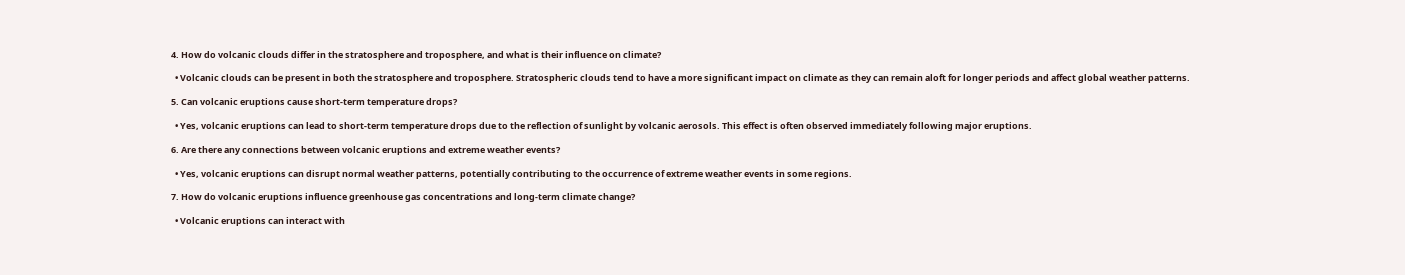4. How do volcanic clouds differ in the stratosphere and troposphere, and what is their influence on climate?

  • Volcanic clouds can be present in both the stratosphere and troposphere. Stratospheric clouds tend to have a more significant impact on climate as they can remain aloft for longer periods and affect global weather patterns.

5. Can volcanic eruptions cause short-term temperature drops?

  • Yes, volcanic eruptions can lead to short-term temperature drops due to the reflection of sunlight by volcanic aerosols. This effect is often observed immediately following major eruptions.

6. Are there any connections between volcanic eruptions and extreme weather events?

  • Yes, volcanic eruptions can disrupt normal weather patterns, potentially contributing to the occurrence of extreme weather events in some regions.

7. How do volcanic eruptions influence greenhouse gas concentrations and long-term climate change?

  • Volcanic eruptions can interact with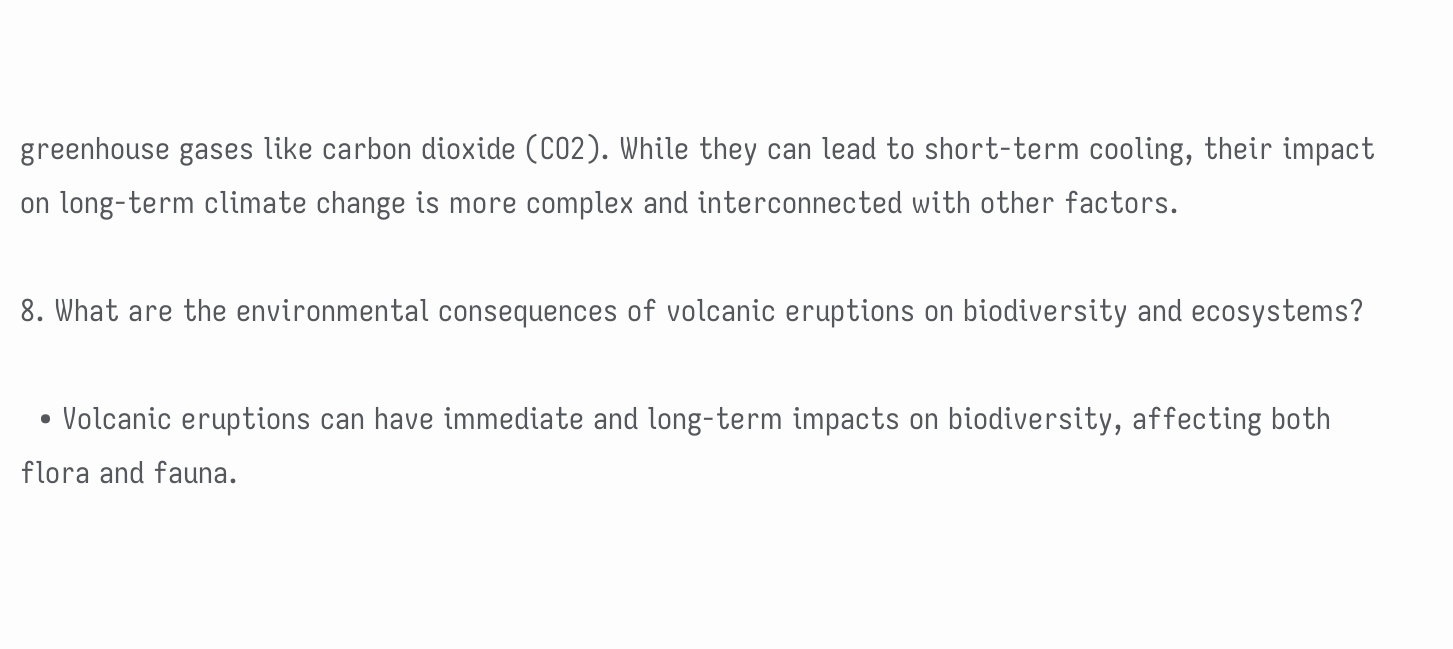greenhouse gases like carbon dioxide (CO2). While they can lead to short-term cooling, their impact on long-term climate change is more complex and interconnected with other factors.

8. What are the environmental consequences of volcanic eruptions on biodiversity and ecosystems?

  • Volcanic eruptions can have immediate and long-term impacts on biodiversity, affecting both flora and fauna.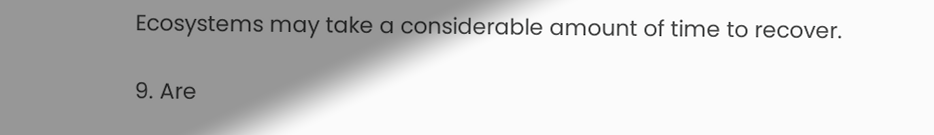Ecosystems may take a considerable amount of time to recover.

9. Are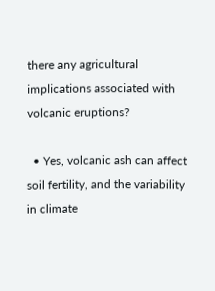there any agricultural implications associated with volcanic eruptions?

  • Yes, volcanic ash can affect soil fertility, and the variability in climate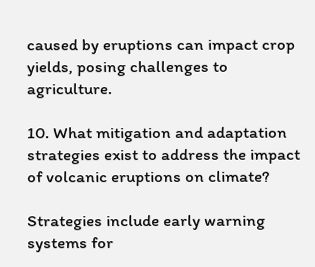caused by eruptions can impact crop yields, posing challenges to agriculture.

10. What mitigation and adaptation strategies exist to address the impact of volcanic eruptions on climate?

Strategies include early warning systems for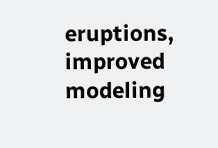eruptions, improved modeling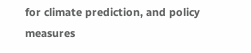for climate prediction, and policy measures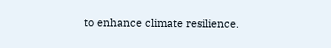to enhance climate resilience.